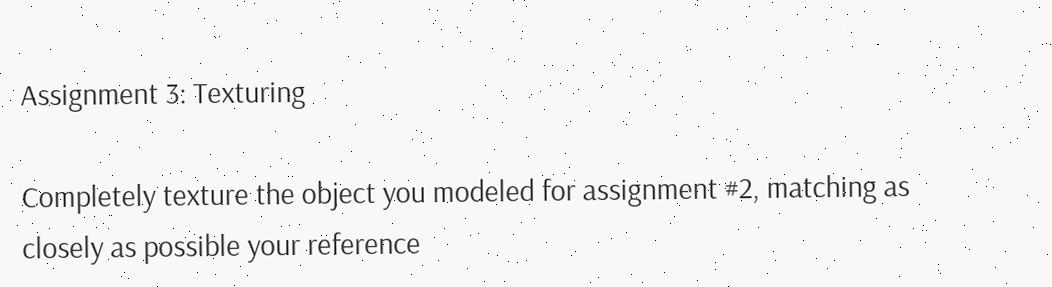Assignment 3: Texturing

Completely texture the object you modeled for assignment #2, matching as closely as possible your reference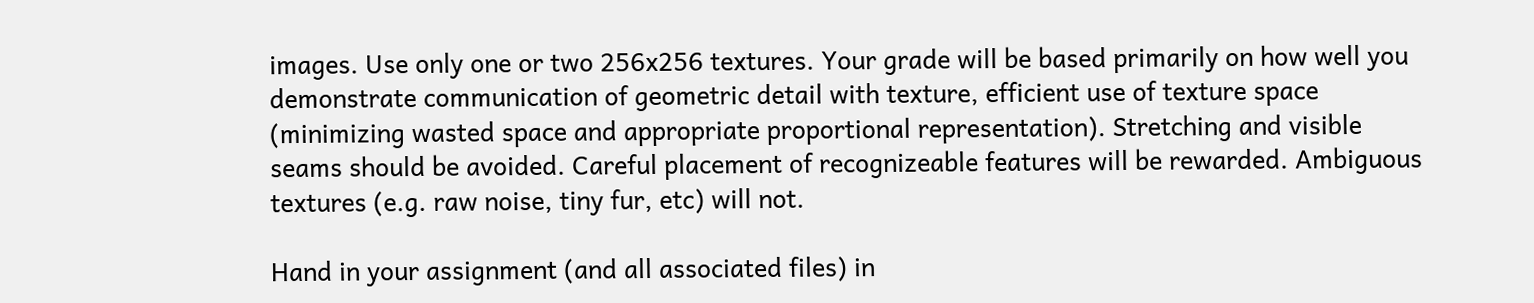images. Use only one or two 256x256 textures. Your grade will be based primarily on how well you demonstrate communication of geometric detail with texture, efficient use of texture space (minimizing wasted space and appropriate proportional representation). Stretching and visible seams should be avoided. Careful placement of recognizeable features will be rewarded. Ambiguous textures (e.g. raw noise, tiny fur, etc) will not.

Hand in your assignment (and all associated files) in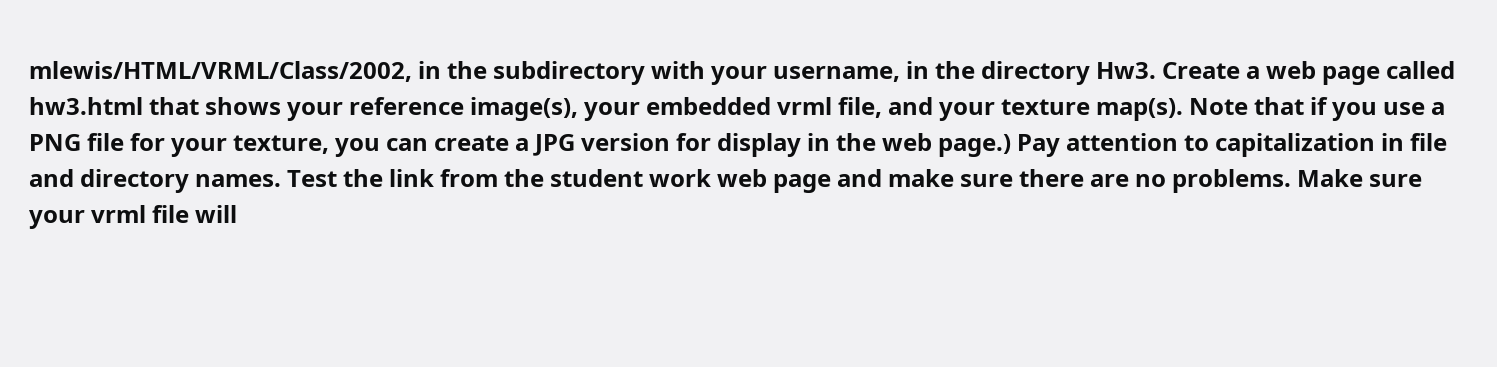mlewis/HTML/VRML/Class/2002, in the subdirectory with your username, in the directory Hw3. Create a web page called hw3.html that shows your reference image(s), your embedded vrml file, and your texture map(s). Note that if you use a PNG file for your texture, you can create a JPG version for display in the web page.) Pay attention to capitalization in file and directory names. Test the link from the student work web page and make sure there are no problems. Make sure your vrml file will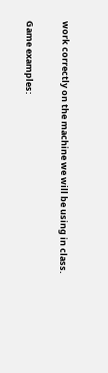work correctly on the machine we will be using in class.

Game examples: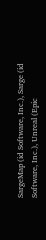SargeMap (id Software, Inc.), Sarge (id Software, Inc.), Unreal (Epic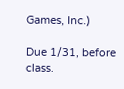Games, Inc.)

Due 1/31, before class.